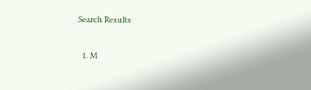Search Results

  1. M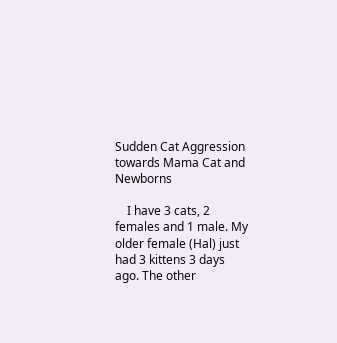Sudden Cat Aggression towards Mama Cat and Newborns

    I have 3 cats, 2 females and 1 male. My older female (Hal) just had 3 kittens 3 days ago. The other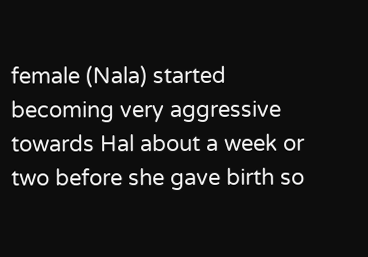female (Nala) started becoming very aggressive towards Hal about a week or two before she gave birth so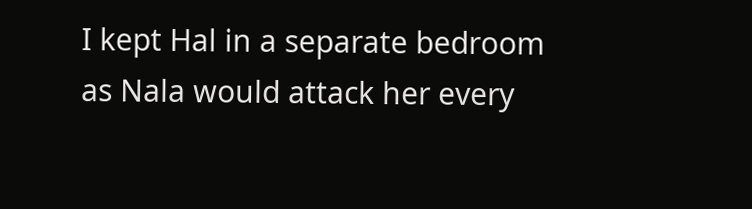I kept Hal in a separate bedroom as Nala would attack her every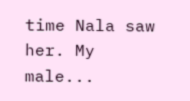time Nala saw her. My male...